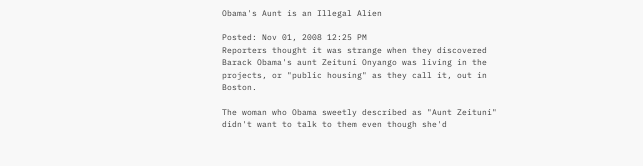Obama's Aunt is an Illegal Alien

Posted: Nov 01, 2008 12:25 PM
Reporters thought it was strange when they discovered Barack Obama's aunt Zeituni Onyango was living in the projects, or "public housing" as they call it, out in Boston.

The woman who Obama sweetly described as "Aunt Zeituni" didn't want to talk to them even though she'd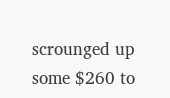scrounged up some $260 to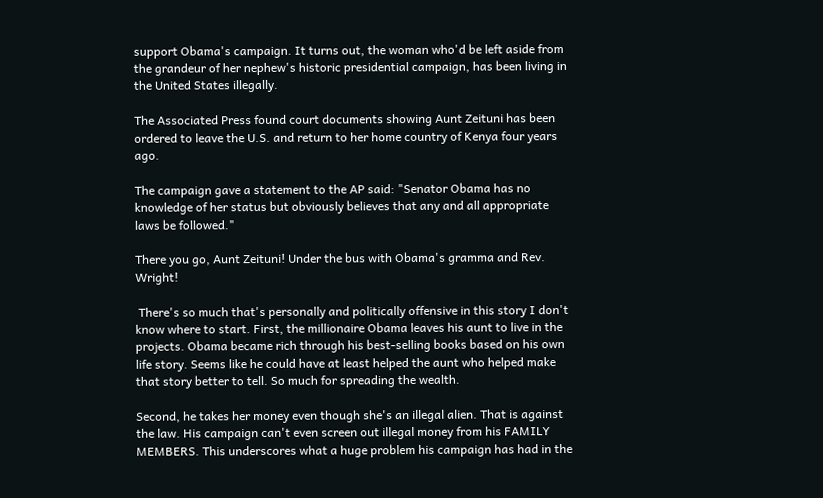support Obama's campaign. It turns out, the woman who'd be left aside from the grandeur of her nephew's historic presidential campaign, has been living in the United States illegally.

The Associated Press found court documents showing Aunt Zeituni has been ordered to leave the U.S. and return to her home country of Kenya four years ago.

The campaign gave a statement to the AP said: "Senator Obama has no knowledge of her status but obviously believes that any and all appropriate laws be followed."

There you go, Aunt Zeituni! Under the bus with Obama's gramma and Rev. Wright!

 There's so much that's personally and politically offensive in this story I don't know where to start. First, the millionaire Obama leaves his aunt to live in the projects. Obama became rich through his best-selling books based on his own life story. Seems like he could have at least helped the aunt who helped make that story better to tell. So much for spreading the wealth.

Second, he takes her money even though she's an illegal alien. That is against the law. His campaign can't even screen out illegal money from his FAMILY MEMBERS. This underscores what a huge problem his campaign has had in the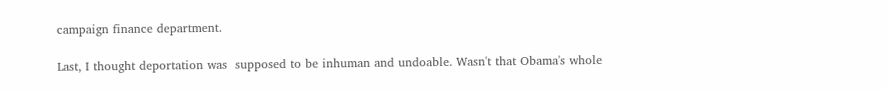campaign finance department.

Last, I thought deportation was  supposed to be inhuman and undoable. Wasn't that Obama's whole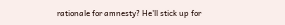rationale for amnesty? He'll stick up for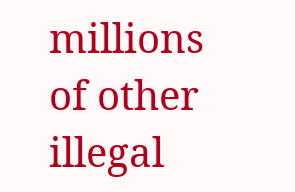millions of other illegal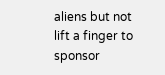aliens but not lift a finger to sponsor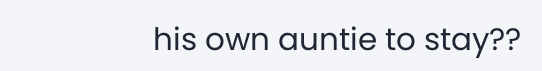his own auntie to stay??